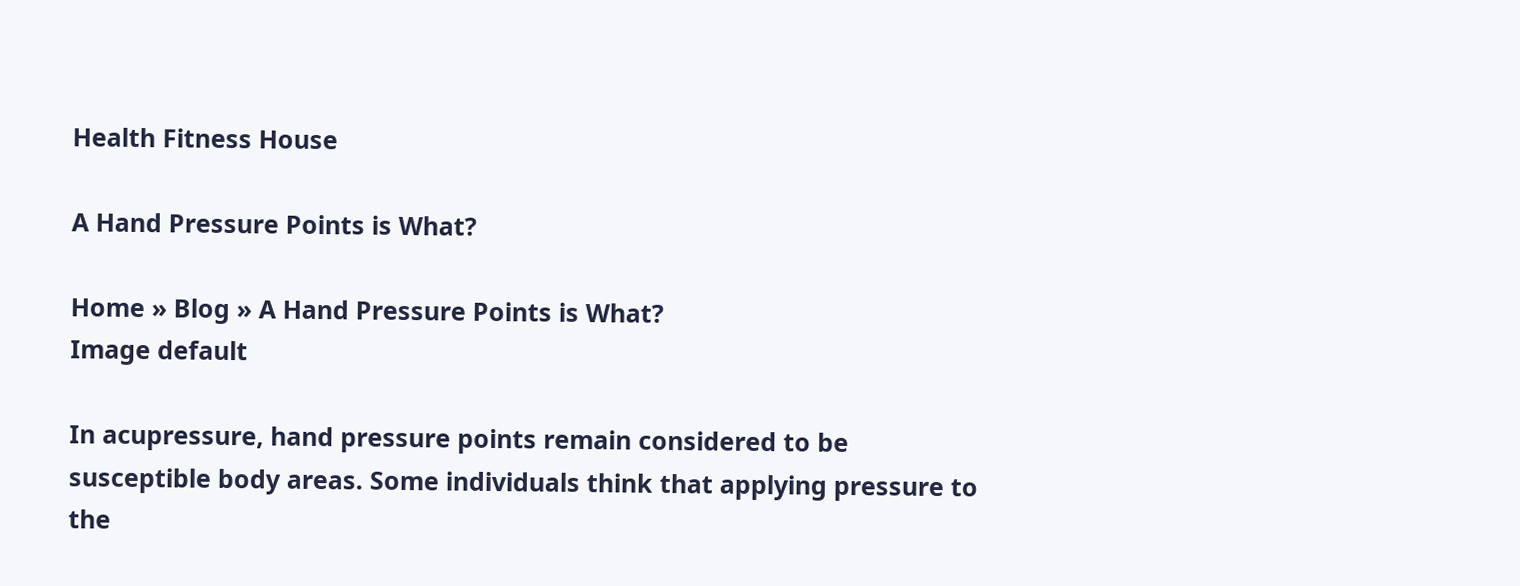Health Fitness House

A Hand Pressure Points is What?

Home » Blog » A Hand Pressure Points is What?
Image default

In acupressure, hand pressure points remain considered to be susceptible body areas. Some individuals think that applying pressure to the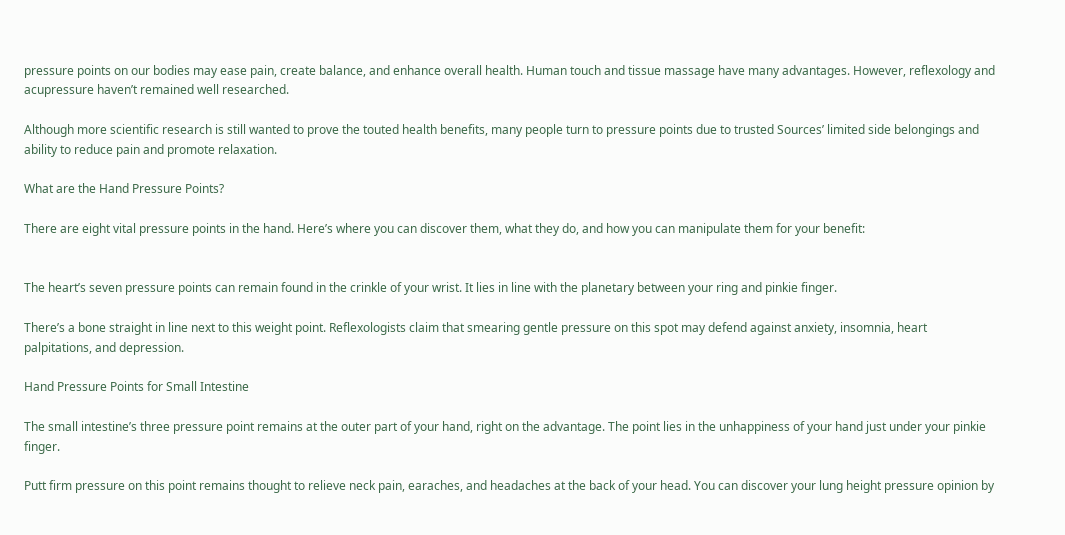pressure points on our bodies may ease pain, create balance, and enhance overall health. Human touch and tissue massage have many advantages. However, reflexology and acupressure haven’t remained well researched.

Although more scientific research is still wanted to prove the touted health benefits, many people turn to pressure points due to trusted Sources’ limited side belongings and ability to reduce pain and promote relaxation.

What are the Hand Pressure Points?

There are eight vital pressure points in the hand. Here’s where you can discover them, what they do, and how you can manipulate them for your benefit:


The heart’s seven pressure points can remain found in the crinkle of your wrist. It lies in line with the planetary between your ring and pinkie finger.

There’s a bone straight in line next to this weight point. Reflexologists claim that smearing gentle pressure on this spot may defend against anxiety, insomnia, heart palpitations, and depression.

Hand Pressure Points for Small Intestine

The small intestine’s three pressure point remains at the outer part of your hand, right on the advantage. The point lies in the unhappiness of your hand just under your pinkie finger.

Putt firm pressure on this point remains thought to relieve neck pain, earaches, and headaches at the back of your head. You can discover your lung height pressure opinion by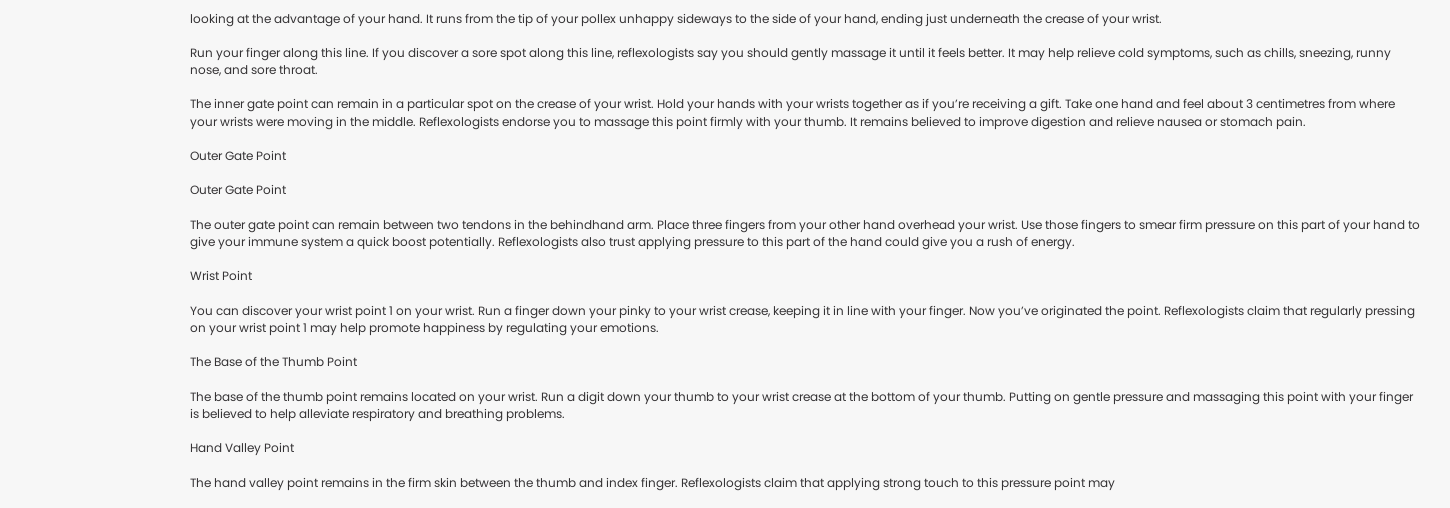looking at the advantage of your hand. It runs from the tip of your pollex unhappy sideways to the side of your hand, ending just underneath the crease of your wrist.

Run your finger along this line. If you discover a sore spot along this line, reflexologists say you should gently massage it until it feels better. It may help relieve cold symptoms, such as chills, sneezing, runny nose, and sore throat.

The inner gate point can remain in a particular spot on the crease of your wrist. Hold your hands with your wrists together as if you’re receiving a gift. Take one hand and feel about 3 centimetres from where your wrists were moving in the middle. Reflexologists endorse you to massage this point firmly with your thumb. It remains believed to improve digestion and relieve nausea or stomach pain.

Outer Gate Point

Outer Gate Point

The outer gate point can remain between two tendons in the behindhand arm. Place three fingers from your other hand overhead your wrist. Use those fingers to smear firm pressure on this part of your hand to give your immune system a quick boost potentially. Reflexologists also trust applying pressure to this part of the hand could give you a rush of energy.

Wrist Point

You can discover your wrist point 1 on your wrist. Run a finger down your pinky to your wrist crease, keeping it in line with your finger. Now you’ve originated the point. Reflexologists claim that regularly pressing on your wrist point 1 may help promote happiness by regulating your emotions.

The Base of the Thumb Point

The base of the thumb point remains located on your wrist. Run a digit down your thumb to your wrist crease at the bottom of your thumb. Putting on gentle pressure and massaging this point with your finger is believed to help alleviate respiratory and breathing problems.

Hand Valley Point

The hand valley point remains in the firm skin between the thumb and index finger. Reflexologists claim that applying strong touch to this pressure point may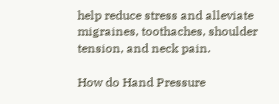help reduce stress and alleviate migraines, toothaches, shoulder tension, and neck pain.

How do Hand Pressure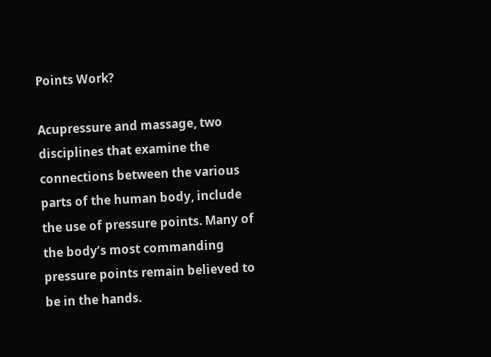Points Work?

Acupressure and massage, two disciplines that examine the connections between the various parts of the human body, include the use of pressure points. Many of the body’s most commanding pressure points remain believed to be in the hands.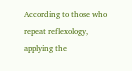According to those who repeat reflexology, applying the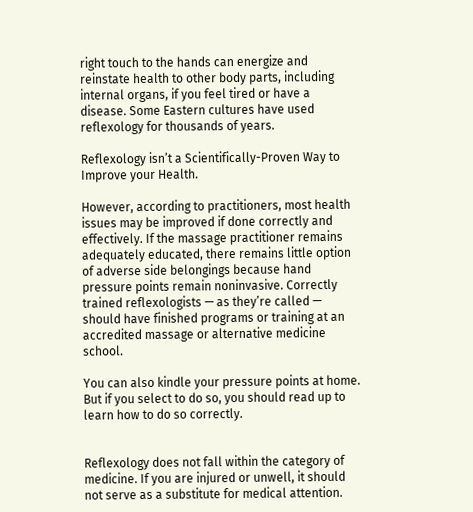right touch to the hands can energize and reinstate health to other body parts, including internal organs, if you feel tired or have a disease. Some Eastern cultures have used reflexology for thousands of years.

Reflexology isn’t a Scientifically-Proven Way to Improve your Health.

However, according to practitioners, most health issues may be improved if done correctly and effectively. If the massage practitioner remains adequately educated, there remains little option of adverse side belongings because hand pressure points remain noninvasive. Correctly trained reflexologists — as they’re called — should have finished programs or training at an accredited massage or alternative medicine school.

You can also kindle your pressure points at home. But if you select to do so, you should read up to learn how to do so correctly.


Reflexology does not fall within the category of medicine. If you are injured or unwell, it should not serve as a substitute for medical attention.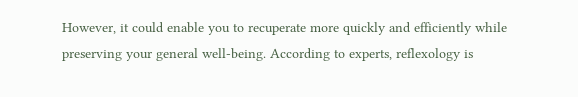However, it could enable you to recuperate more quickly and efficiently while preserving your general well-being. According to experts, reflexology is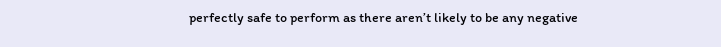perfectly safe to perform as there aren’t likely to be any negative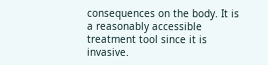consequences on the body. It is a reasonably accessible treatment tool since it is invasive.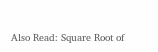Also Read: Square Root of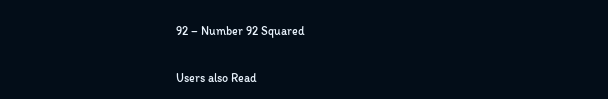92 – Number 92 Squared

Users also Read